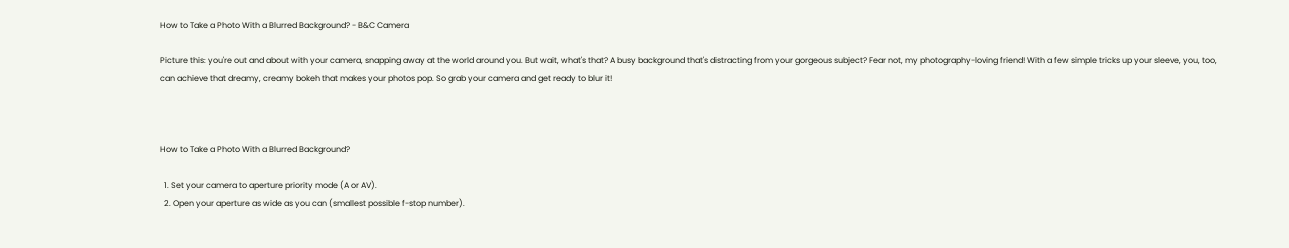How to Take a Photo With a Blurred Background? - B&C Camera

Picture this: you're out and about with your camera, snapping away at the world around you. But wait, what's that? A busy background that's distracting from your gorgeous subject? Fear not, my photography-loving friend! With a few simple tricks up your sleeve, you, too, can achieve that dreamy, creamy bokeh that makes your photos pop. So grab your camera and get ready to blur it!



How to Take a Photo With a Blurred Background?

  1. Set your camera to aperture priority mode (A or AV).
  2. Open your aperture as wide as you can (smallest possible f-stop number).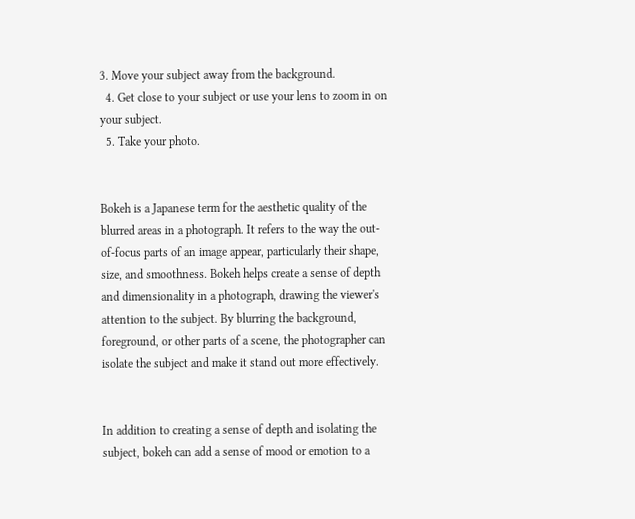3. Move your subject away from the background.
  4. Get close to your subject or use your lens to zoom in on your subject.
  5. Take your photo.


Bokeh is a Japanese term for the aesthetic quality of the blurred areas in a photograph. It refers to the way the out-of-focus parts of an image appear, particularly their shape, size, and smoothness. Bokeh helps create a sense of depth and dimensionality in a photograph, drawing the viewer's attention to the subject. By blurring the background, foreground, or other parts of a scene, the photographer can isolate the subject and make it stand out more effectively.


In addition to creating a sense of depth and isolating the subject, bokeh can add a sense of mood or emotion to a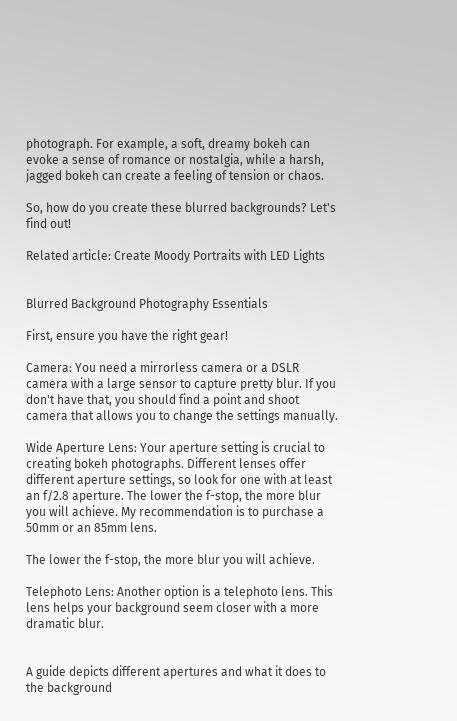photograph. For example, a soft, dreamy bokeh can evoke a sense of romance or nostalgia, while a harsh, jagged bokeh can create a feeling of tension or chaos.

So, how do you create these blurred backgrounds? Let's find out!

Related article: Create Moody Portraits with LED Lights


Blurred Background Photography Essentials

First, ensure you have the right gear!

Camera: You need a mirrorless camera or a DSLR camera with a large sensor to capture pretty blur. If you don't have that, you should find a point and shoot camera that allows you to change the settings manually.

Wide Aperture Lens: Your aperture setting is crucial to creating bokeh photographs. Different lenses offer different aperture settings, so look for one with at least an f/2.8 aperture. The lower the f-stop, the more blur you will achieve. My recommendation is to purchase a 50mm or an 85mm lens.

The lower the f-stop, the more blur you will achieve.

Telephoto Lens: Another option is a telephoto lens. This lens helps your background seem closer with a more dramatic blur.


A guide depicts different apertures and what it does to the background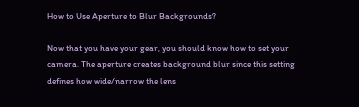How to Use Aperture to Blur Backgrounds?

Now that you have your gear, you should know how to set your camera. The aperture creates background blur since this setting defines how wide/narrow the lens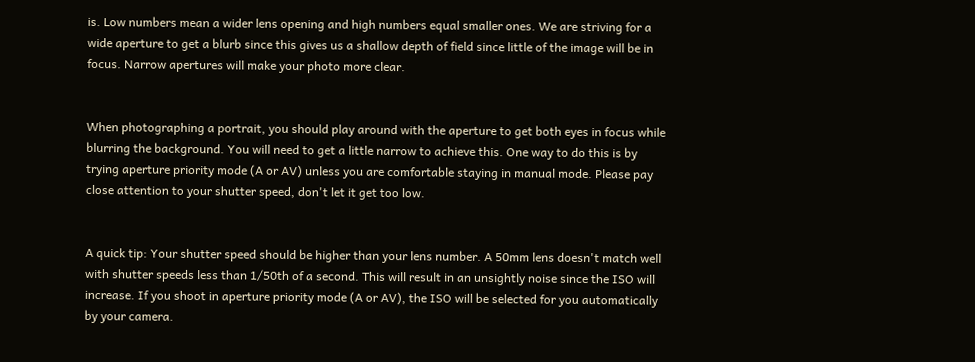is. Low numbers mean a wider lens opening and high numbers equal smaller ones. We are striving for a wide aperture to get a blurb since this gives us a shallow depth of field since little of the image will be in focus. Narrow apertures will make your photo more clear.


When photographing a portrait, you should play around with the aperture to get both eyes in focus while blurring the background. You will need to get a little narrow to achieve this. One way to do this is by trying aperture priority mode (A or AV) unless you are comfortable staying in manual mode. Please pay close attention to your shutter speed, don't let it get too low.


A quick tip: Your shutter speed should be higher than your lens number. A 50mm lens doesn't match well with shutter speeds less than 1/50th of a second. This will result in an unsightly noise since the ISO will increase. If you shoot in aperture priority mode (A or AV), the ISO will be selected for you automatically by your camera.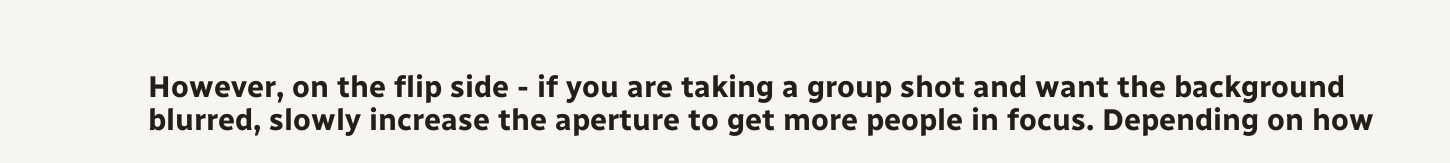However, on the flip side - if you are taking a group shot and want the background blurred, slowly increase the aperture to get more people in focus. Depending on how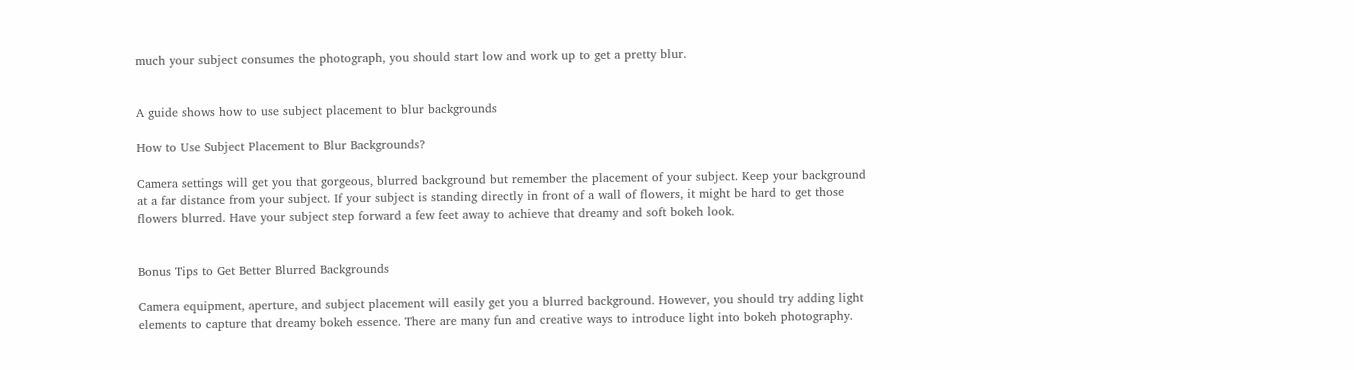much your subject consumes the photograph, you should start low and work up to get a pretty blur.


A guide shows how to use subject placement to blur backgrounds

How to Use Subject Placement to Blur Backgrounds?

Camera settings will get you that gorgeous, blurred background but remember the placement of your subject. Keep your background at a far distance from your subject. If your subject is standing directly in front of a wall of flowers, it might be hard to get those flowers blurred. Have your subject step forward a few feet away to achieve that dreamy and soft bokeh look.


Bonus Tips to Get Better Blurred Backgrounds

Camera equipment, aperture, and subject placement will easily get you a blurred background. However, you should try adding light elements to capture that dreamy bokeh essence. There are many fun and creative ways to introduce light into bokeh photography.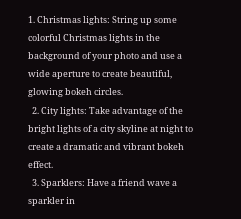1. Christmas lights: String up some colorful Christmas lights in the background of your photo and use a wide aperture to create beautiful, glowing bokeh circles.
  2. City lights: Take advantage of the bright lights of a city skyline at night to create a dramatic and vibrant bokeh effect.
  3. Sparklers: Have a friend wave a sparkler in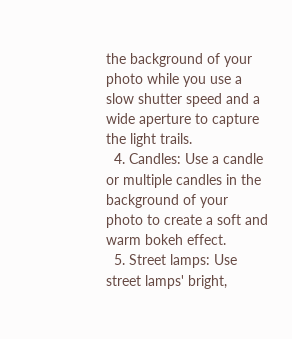the background of your photo while you use a slow shutter speed and a wide aperture to capture the light trails.
  4. Candles: Use a candle or multiple candles in the background of your photo to create a soft and warm bokeh effect.
  5. Street lamps: Use street lamps' bright,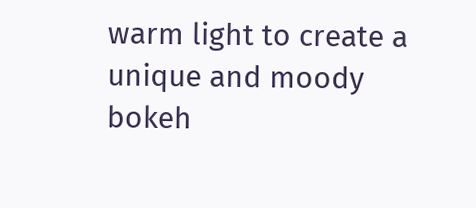warm light to create a unique and moody bokeh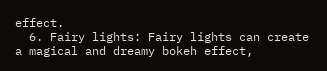effect.
  6. Fairy lights: Fairy lights can create a magical and dreamy bokeh effect,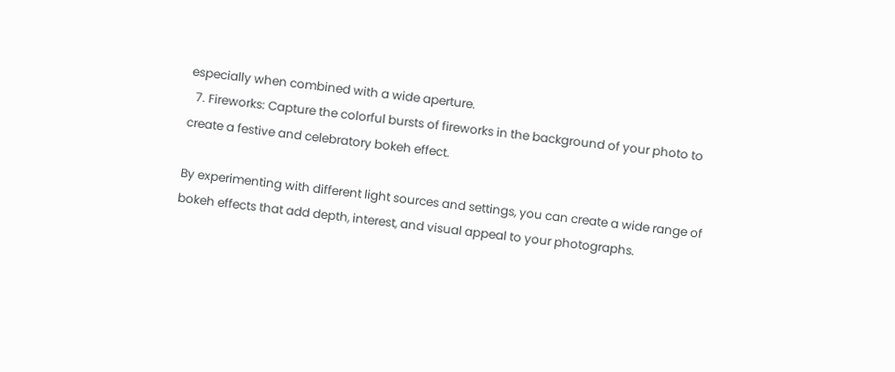especially when combined with a wide aperture.
  7. Fireworks: Capture the colorful bursts of fireworks in the background of your photo to create a festive and celebratory bokeh effect.

By experimenting with different light sources and settings, you can create a wide range of bokeh effects that add depth, interest, and visual appeal to your photographs.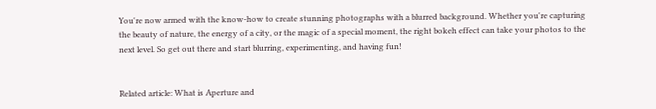You're now armed with the know-how to create stunning photographs with a blurred background. Whether you're capturing the beauty of nature, the energy of a city, or the magic of a special moment, the right bokeh effect can take your photos to the next level. So get out there and start blurring, experimenting, and having fun!


Related article: What is Aperture and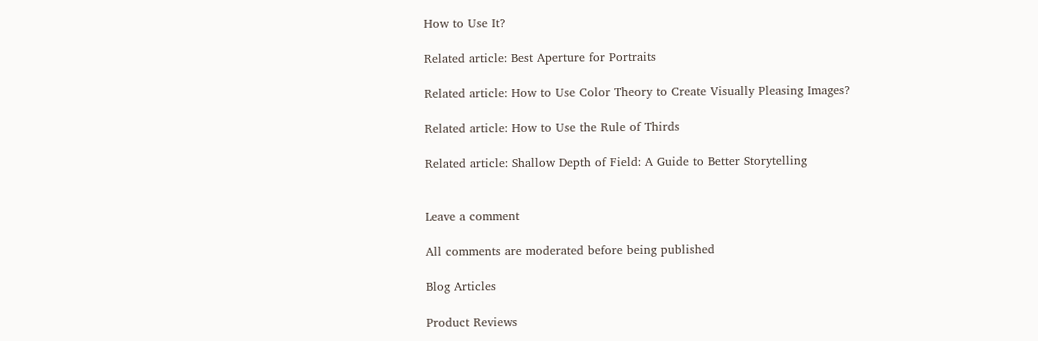How to Use It?

Related article: Best Aperture for Portraits

Related article: How to Use Color Theory to Create Visually Pleasing Images?

Related article: How to Use the Rule of Thirds

Related article: Shallow Depth of Field: A Guide to Better Storytelling


Leave a comment

All comments are moderated before being published

Blog Articles

Product Reviews